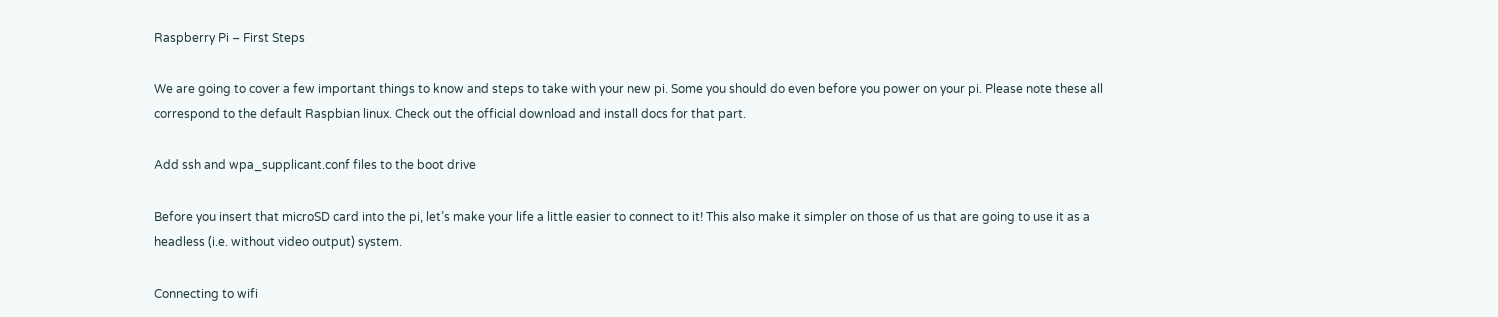Raspberry Pi – First Steps

We are going to cover a few important things to know and steps to take with your new pi. Some you should do even before you power on your pi. Please note these all correspond to the default Raspbian linux. Check out the official download and install docs for that part.

Add ssh and wpa_supplicant.conf files to the boot drive

Before you insert that microSD card into the pi, let’s make your life a little easier to connect to it! This also make it simpler on those of us that are going to use it as a headless (i.e. without video output) system.

Connecting to wifi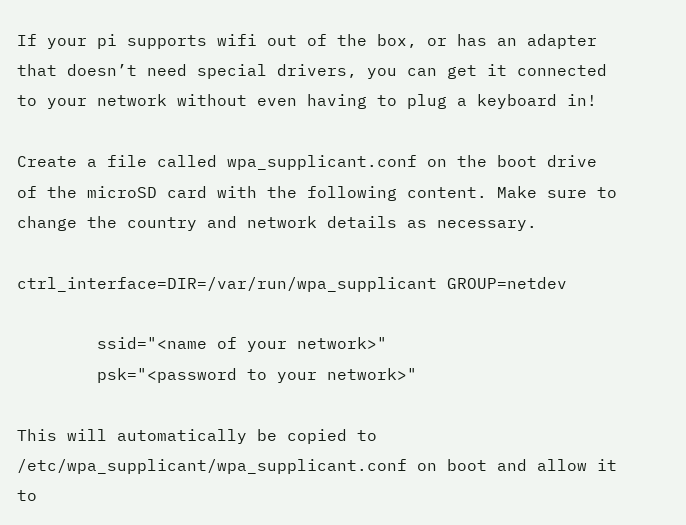If your pi supports wifi out of the box, or has an adapter that doesn’t need special drivers, you can get it connected to your network without even having to plug a keyboard in!

Create a file called wpa_supplicant.conf on the boot drive of the microSD card with the following content. Make sure to change the country and network details as necessary.

ctrl_interface=DIR=/var/run/wpa_supplicant GROUP=netdev

        ssid="<name of your network>"
        psk="<password to your network>"

This will automatically be copied to /etc/wpa_supplicant/wpa_supplicant.conf on boot and allow it to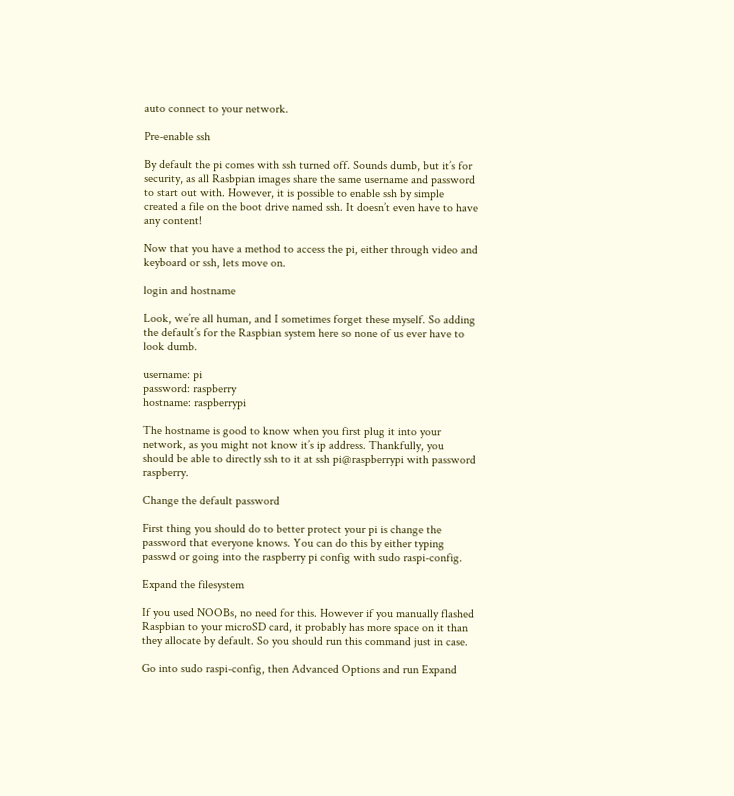auto connect to your network.

Pre-enable ssh

By default the pi comes with ssh turned off. Sounds dumb, but it’s for security, as all Rasbpian images share the same username and password to start out with. However, it is possible to enable ssh by simple created a file on the boot drive named ssh. It doesn’t even have to have any content!

Now that you have a method to access the pi, either through video and keyboard or ssh, lets move on.

login and hostname

Look, we’re all human, and I sometimes forget these myself. So adding the default’s for the Raspbian system here so none of us ever have to look dumb.

username: pi
password: raspberry
hostname: raspberrypi

The hostname is good to know when you first plug it into your network, as you might not know it’s ip address. Thankfully, you should be able to directly ssh to it at ssh pi@raspberrypi with password raspberry.

Change the default password

First thing you should do to better protect your pi is change the password that everyone knows. You can do this by either typing passwd or going into the raspberry pi config with sudo raspi-config.

Expand the filesystem

If you used NOOBs, no need for this. However if you manually flashed Raspbian to your microSD card, it probably has more space on it than they allocate by default. So you should run this command just in case.

Go into sudo raspi-config, then Advanced Options and run Expand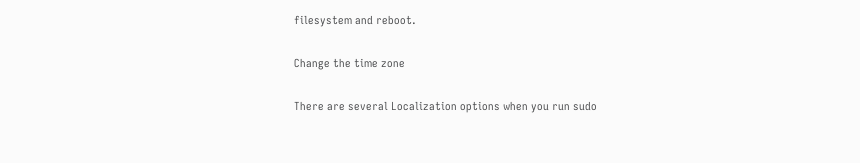filesystem and reboot.

Change the time zone

There are several Localization options when you run sudo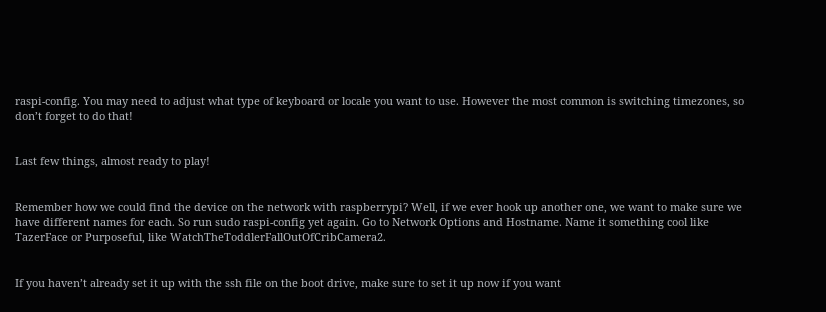raspi-config. You may need to adjust what type of keyboard or locale you want to use. However the most common is switching timezones, so don’t forget to do that!


Last few things, almost ready to play!


Remember how we could find the device on the network with raspberrypi? Well, if we ever hook up another one, we want to make sure we have different names for each. So run sudo raspi-config yet again. Go to Network Options and Hostname. Name it something cool like TazerFace or Purposeful, like WatchTheToddlerFallOutOfCribCamera2.


If you haven’t already set it up with the ssh file on the boot drive, make sure to set it up now if you want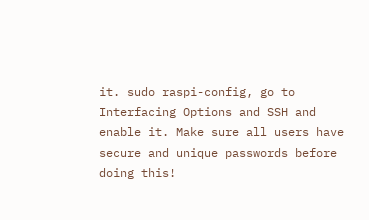it. sudo raspi-config, go to Interfacing Options and SSH and enable it. Make sure all users have secure and unique passwords before doing this!